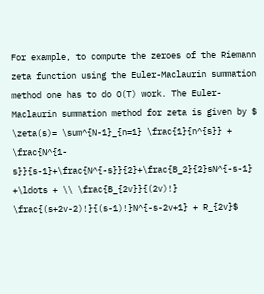For example, to compute the zeroes of the Riemann zeta function using the Euler-Maclaurin summation method one has to do O(T) work. The Euler-Maclaurin summation method for zeta is given by $ \zeta(s)= \sum^{N-1}_{n=1} \frac{1}{n^{s}} + \frac{N^{1-s}}{s-1}+\frac{N^{-s}}{2}+\frac{B_2}{2}sN^{-s-1} +\ldots + \\ \frac{B_{2v}}{(2v)!} \frac{(s+2v-2)!}{(s-1)!}N^{-s-2v+1} + R_{2v}$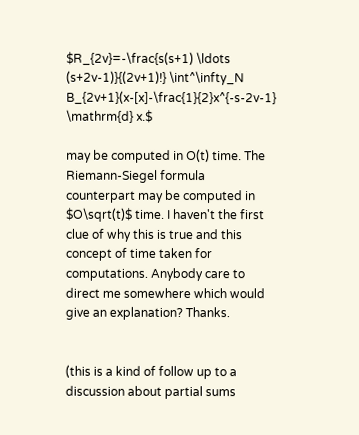$R_{2v}=-\frac{s(s+1) \ldots (s+2v-1)}{(2v+1)!} \int^\infty_N B_{2v+1}(x-[x]-\frac{1}{2}x^{-s-2v-1} \mathrm{d} x.$

may be computed in O(t) time. The Riemann-Siegel formula counterpart may be computed in $O\sqrt(t)$ time. I haven't the first clue of why this is true and this concept of time taken for computations. Anybody care to direct me somewhere which would give an explanation? Thanks.


(this is a kind of follow up to a discussion about partial sums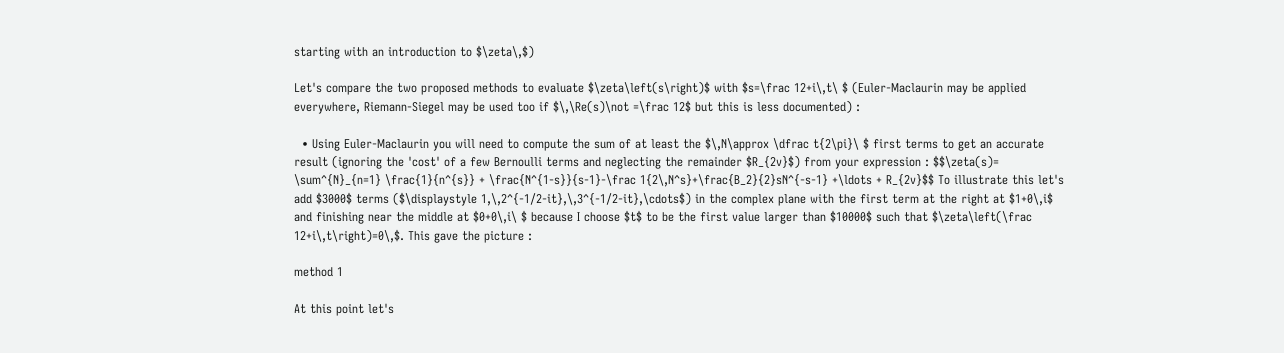starting with an introduction to $\zeta\,$)

Let's compare the two proposed methods to evaluate $\zeta\left(s\right)$ with $s=\frac 12+i\,t\ $ (Euler-Maclaurin may be applied everywhere, Riemann-Siegel may be used too if $\,\Re(s)\not =\frac 12$ but this is less documented) :

  • Using Euler-Maclaurin you will need to compute the sum of at least the $\,N\approx \dfrac t{2\pi}\ $ first terms to get an accurate result (ignoring the 'cost' of a few Bernoulli terms and neglecting the remainder $R_{2v}$) from your expression : $$\zeta(s)= \sum^{N}_{n=1} \frac{1}{n^{s}} + \frac{N^{1-s}}{s-1}-\frac 1{2\,N^s}+\frac{B_2}{2}sN^{-s-1} +\ldots + R_{2v}$$ To illustrate this let's add $3000$ terms ($\displaystyle 1,\,2^{-1/2-it},\,3^{-1/2-it},\cdots$) in the complex plane with the first term at the right at $1+0\,i$ and finishing near the middle at $0+0\,i\ $ because I choose $t$ to be the first value larger than $10000$ such that $\zeta\left(\frac 12+i\,t\right)=0\,$. This gave the picture :

method 1

At this point let's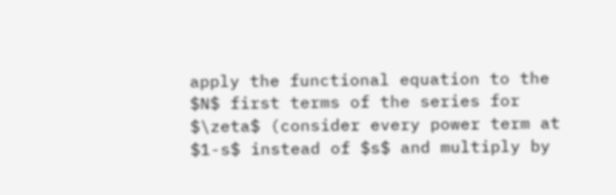apply the functional equation to the $N$ first terms of the series for $\zeta$ (consider every power term at $1-s$ instead of $s$ and multiply by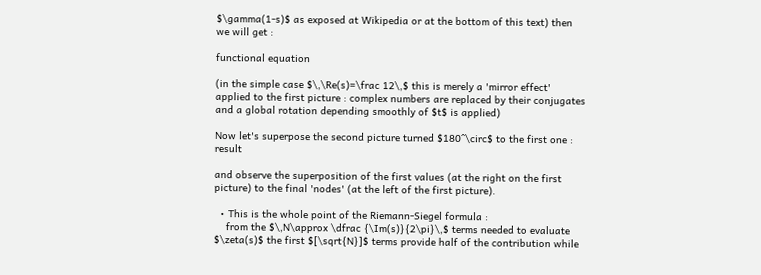$\gamma(1-s)$ as exposed at Wikipedia or at the bottom of this text) then we will get :

functional equation

(in the simple case $\,\Re(s)=\frac 12\,$ this is merely a 'mirror effect' applied to the first picture : complex numbers are replaced by their conjugates and a global rotation depending smoothly of $t$ is applied)

Now let's superpose the second picture turned $180^\circ$ to the first one : result

and observe the superposition of the first values (at the right on the first picture) to the final 'nodes' (at the left of the first picture).

  • This is the whole point of the Riemann-Siegel formula :
    from the $\,N\approx \dfrac {\Im(s)}{2\pi}\,$ terms needed to evaluate $\zeta(s)$ the first $[\sqrt{N}]$ terms provide half of the contribution while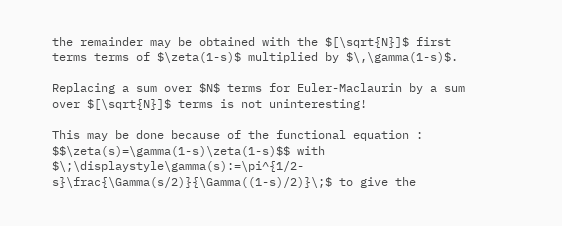the remainder may be obtained with the $[\sqrt{N}]$ first terms terms of $\zeta(1-s)$ multiplied by $\,\gamma(1-s)$.

Replacing a sum over $N$ terms for Euler-Maclaurin by a sum over $[\sqrt{N}]$ terms is not uninteresting!

This may be done because of the functional equation : $$\zeta(s)=\gamma(1-s)\zeta(1-s)$$ with $\;\displaystyle\gamma(s):=\pi^{1/2-s}\frac{\Gamma(s/2)}{\Gamma((1-s)/2)}\;$ to give the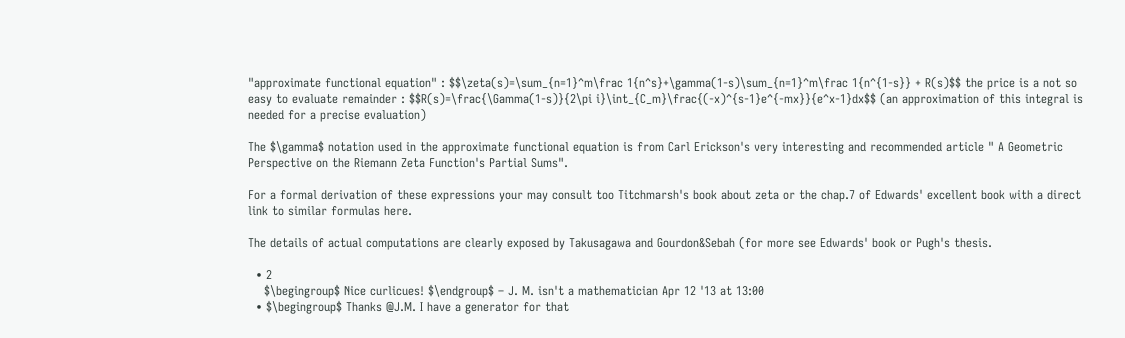"approximate functional equation" : $$\zeta(s)=\sum_{n=1}^m\frac 1{n^s}+\gamma(1-s)\sum_{n=1}^m\frac 1{n^{1-s}} + R(s)$$ the price is a not so easy to evaluate remainder : $$R(s)=\frac{\Gamma(1-s)}{2\pi i}\int_{C_m}\frac{(-x)^{s-1}e^{-mx}}{e^x-1}dx$$ (an approximation of this integral is needed for a precise evaluation)

The $\gamma$ notation used in the approximate functional equation is from Carl Erickson's very interesting and recommended article " A Geometric Perspective on the Riemann Zeta Function's Partial Sums".

For a formal derivation of these expressions your may consult too Titchmarsh's book about zeta or the chap.7 of Edwards' excellent book with a direct link to similar formulas here.

The details of actual computations are clearly exposed by Takusagawa and Gourdon&Sebah (for more see Edwards' book or Pugh's thesis.

  • 2
    $\begingroup$ Nice curlicues! $\endgroup$ – J. M. isn't a mathematician Apr 12 '13 at 13:00
  • $\begingroup$ Thanks @J.M. I have a generator for that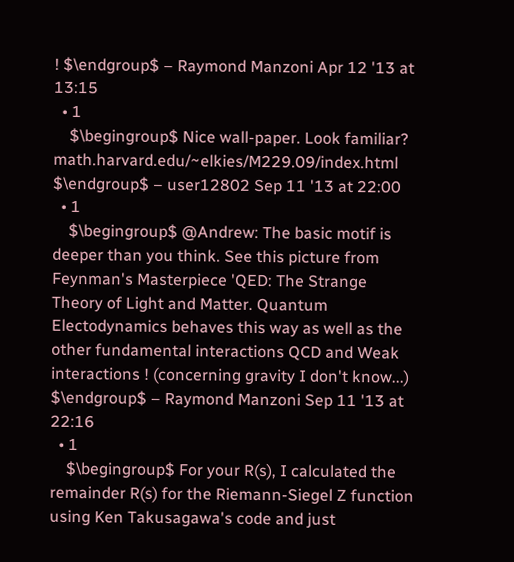! $\endgroup$ – Raymond Manzoni Apr 12 '13 at 13:15
  • 1
    $\begingroup$ Nice wall-paper. Look familiar? math.harvard.edu/~elkies/M229.09/index.html $\endgroup$ – user12802 Sep 11 '13 at 22:00
  • 1
    $\begingroup$ @Andrew: The basic motif is deeper than you think. See this picture from Feynman's Masterpiece 'QED: The Strange Theory of Light and Matter. Quantum Electodynamics behaves this way as well as the other fundamental interactions QCD and Weak interactions ! (concerning gravity I don't know...) $\endgroup$ – Raymond Manzoni Sep 11 '13 at 22:16
  • 1
    $\begingroup$ For your R(s), I calculated the remainder R(s) for the Riemann-Siegel Z function using Ken Takusagawa's code and just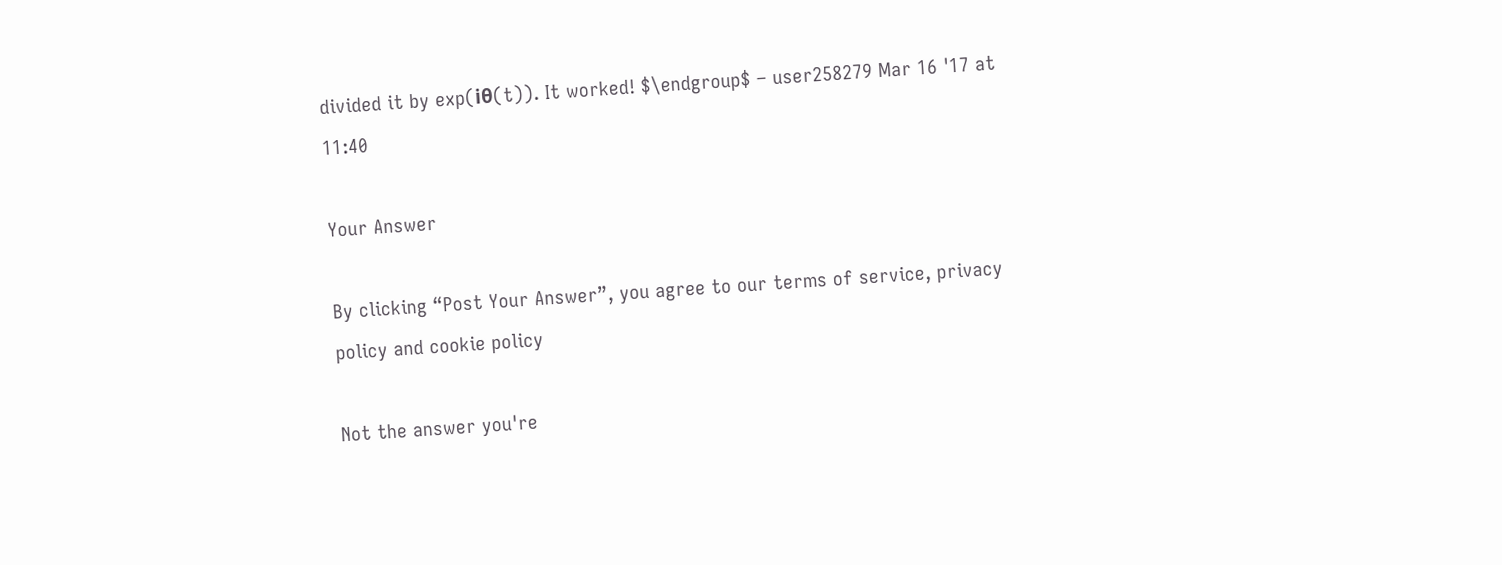divided it by exp(iθ(t)). It worked! $\endgroup$ – user258279 Mar 16 '17 at 11:40

Your Answer

By clicking “Post Your Answer”, you agree to our terms of service, privacy policy and cookie policy

Not the answer you're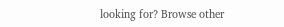looking for? Browse other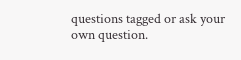questions tagged or ask your own question.